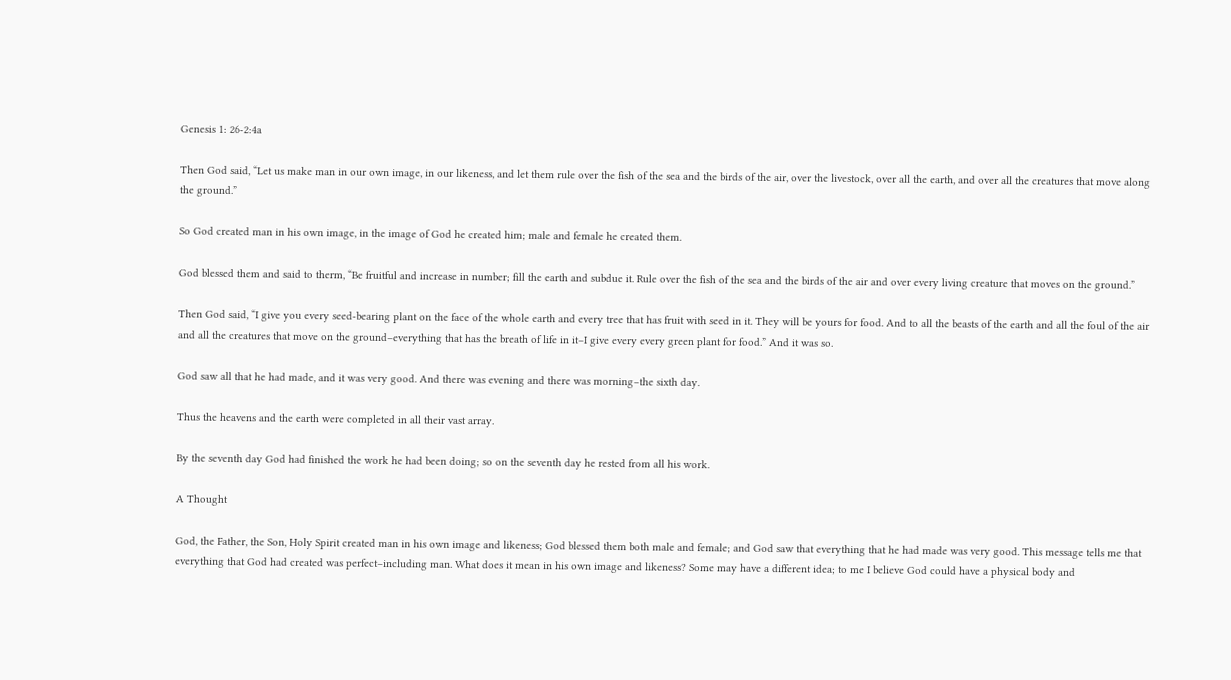Genesis 1: 26-2:4a

Then God said, “Let us make man in our own image, in our likeness, and let them rule over the fish of the sea and the birds of the air, over the livestock, over all the earth, and over all the creatures that move along the ground.”

So God created man in his own image, in the image of God he created him; male and female he created them.

God blessed them and said to therm, “Be fruitful and increase in number; fill the earth and subdue it. Rule over the fish of the sea and the birds of the air and over every living creature that moves on the ground.”

Then God said, “I give you every seed-bearing plant on the face of the whole earth and every tree that has fruit with seed in it. They will be yours for food. And to all the beasts of the earth and all the foul of the air and all the creatures that move on the ground–everything that has the breath of life in it–I give every every green plant for food.” And it was so.

God saw all that he had made, and it was very good. And there was evening and there was morning–the sixth day.

Thus the heavens and the earth were completed in all their vast array.

By the seventh day God had finished the work he had been doing; so on the seventh day he rested from all his work.

A Thought

God, the Father, the Son, Holy Spirit created man in his own image and likeness; God blessed them both male and female; and God saw that everything that he had made was very good. This message tells me that everything that God had created was perfect–including man. What does it mean in his own image and likeness? Some may have a different idea; to me I believe God could have a physical body and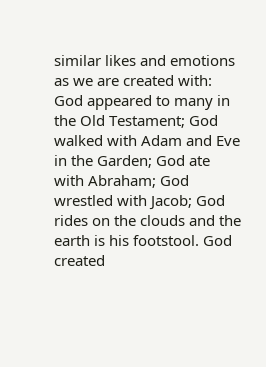similar likes and emotions as we are created with: God appeared to many in the Old Testament; God walked with Adam and Eve in the Garden; God ate with Abraham; God wrestled with Jacob; God rides on the clouds and the earth is his footstool. God created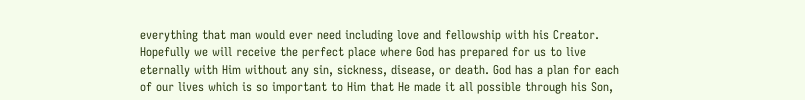everything that man would ever need including love and fellowship with his Creator. Hopefully we will receive the perfect place where God has prepared for us to live eternally with Him without any sin, sickness, disease, or death. God has a plan for each of our lives which is so important to Him that He made it all possible through his Son,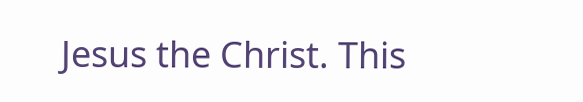Jesus the Christ. This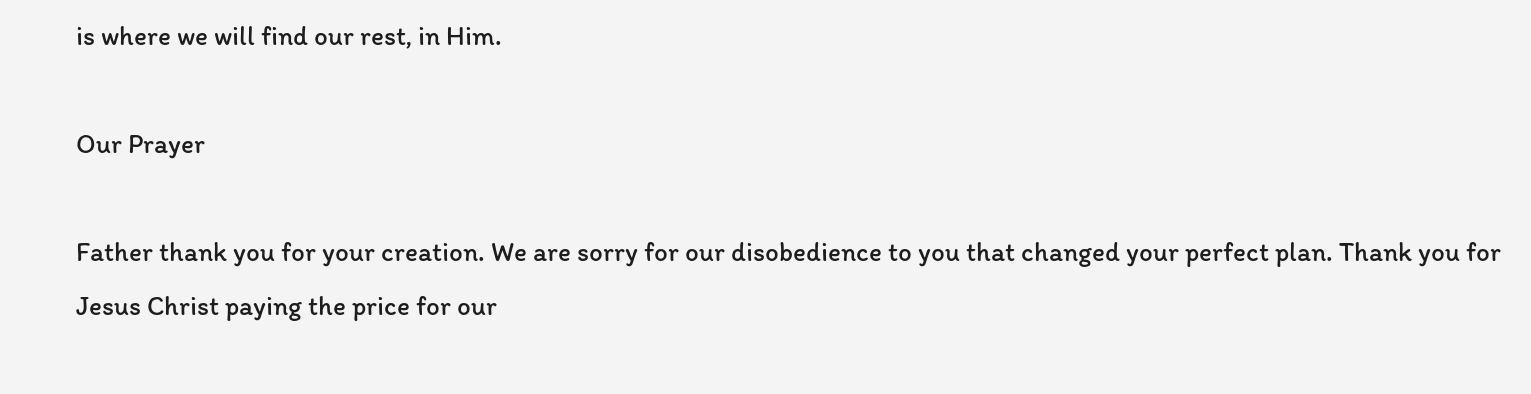is where we will find our rest, in Him.

Our Prayer

Father thank you for your creation. We are sorry for our disobedience to you that changed your perfect plan. Thank you for Jesus Christ paying the price for our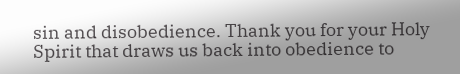sin and disobedience. Thank you for your Holy Spirit that draws us back into obedience to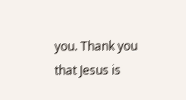you. Thank you that Jesus is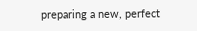preparing a new, perfect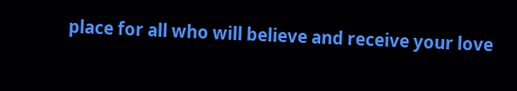place for all who will believe and receive your love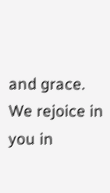and grace. We rejoice in you in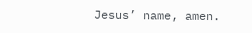Jesus’ name, amen.